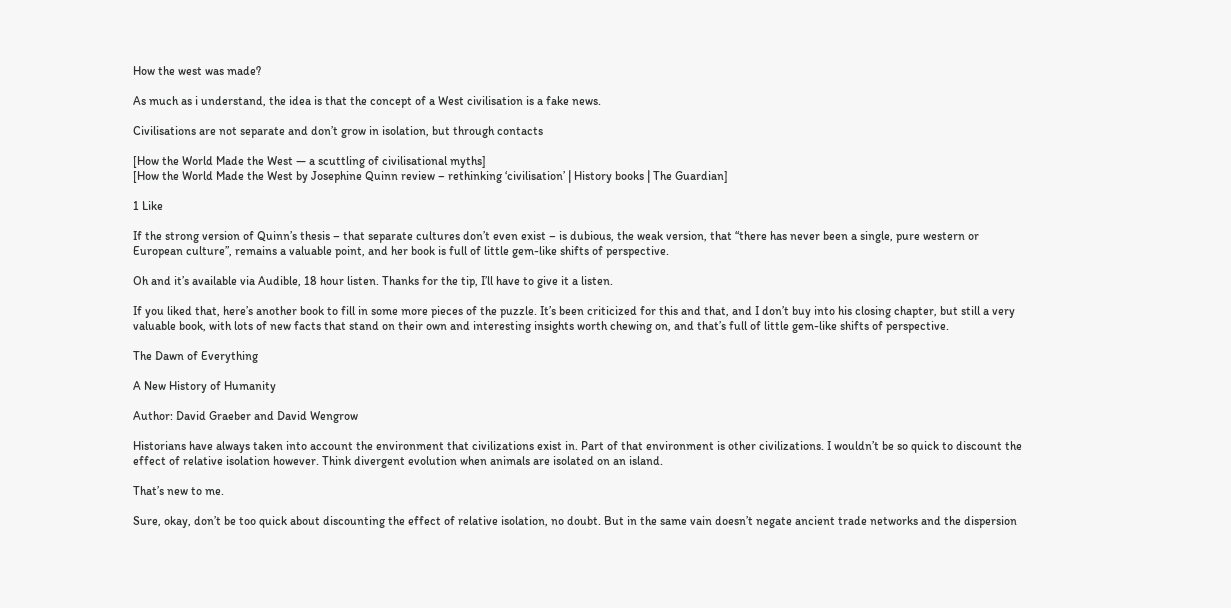How the west was made?

As much as i understand, the idea is that the concept of a West civilisation is a fake news.

Civilisations are not separate and don’t grow in isolation, but through contacts

[How the World Made the West — a scuttling of civilisational myths]
[How the World Made the West by Josephine Quinn review – rethinking ‘civilisation’ | History books | The Guardian]

1 Like

If the strong version of Quinn’s thesis – that separate cultures don’t even exist – is dubious, the weak version, that “there has never been a single, pure western or European culture”, remains a valuable point, and her book is full of little gem-like shifts of perspective.

Oh and it’s available via Audible, 18 hour listen. Thanks for the tip, I’ll have to give it a listen.

If you liked that, here’s another book to fill in some more pieces of the puzzle. It’s been criticized for this and that, and I don’t buy into his closing chapter, but still a very valuable book, with lots of new facts that stand on their own and interesting insights worth chewing on, and that’s full of little gem-like shifts of perspective.

The Dawn of Everything

A New History of Humanity

Author: David Graeber and David Wengrow

Historians have always taken into account the environment that civilizations exist in. Part of that environment is other civilizations. I wouldn’t be so quick to discount the effect of relative isolation however. Think divergent evolution when animals are isolated on an island.

That’s new to me.

Sure, okay, don’t be too quick about discounting the effect of relative isolation, no doubt. But in the same vain doesn’t negate ancient trade networks and the dispersion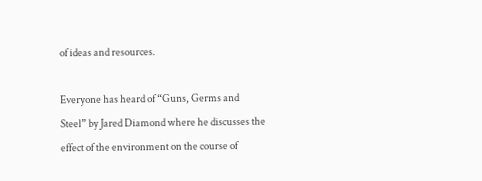of ideas and resources.

Everyone has heard of “Guns, Germs and Steel” by Jared Diamond where he discusses the effect of the environment on the course of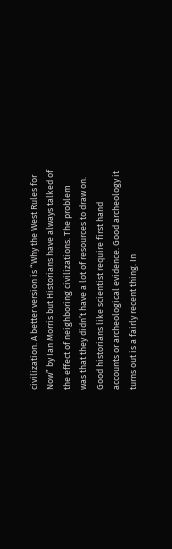civilization. A better version is “Why the West Rules for Now” by Ian Morris but Historians have always talked of the effect of neighboring civilizations. The problem was that they didn’t have a lot of resources to draw on. Good historians like scientist require first hand accounts or archeological evidence. Good archeology it turns out is a fairly recent thing. In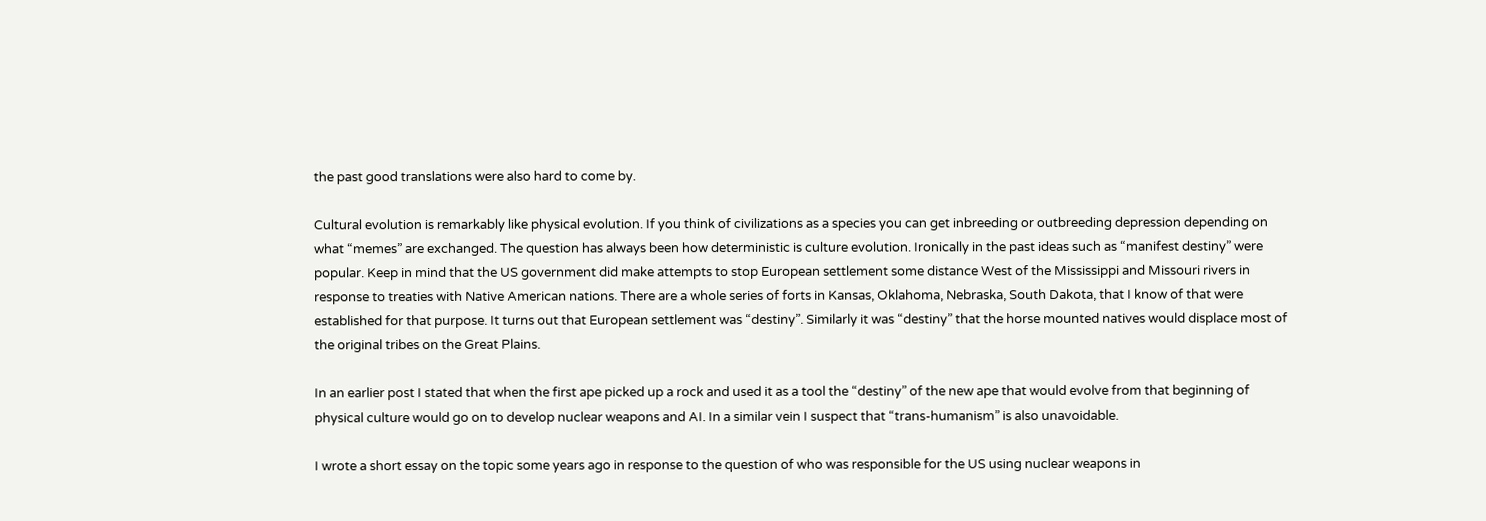the past good translations were also hard to come by.

Cultural evolution is remarkably like physical evolution. If you think of civilizations as a species you can get inbreeding or outbreeding depression depending on what “memes” are exchanged. The question has always been how deterministic is culture evolution. Ironically in the past ideas such as “manifest destiny” were popular. Keep in mind that the US government did make attempts to stop European settlement some distance West of the Mississippi and Missouri rivers in response to treaties with Native American nations. There are a whole series of forts in Kansas, Oklahoma, Nebraska, South Dakota, that I know of that were established for that purpose. It turns out that European settlement was “destiny”. Similarly it was “destiny” that the horse mounted natives would displace most of the original tribes on the Great Plains.

In an earlier post I stated that when the first ape picked up a rock and used it as a tool the “destiny” of the new ape that would evolve from that beginning of physical culture would go on to develop nuclear weapons and AI. In a similar vein I suspect that “trans-humanism” is also unavoidable.

I wrote a short essay on the topic some years ago in response to the question of who was responsible for the US using nuclear weapons in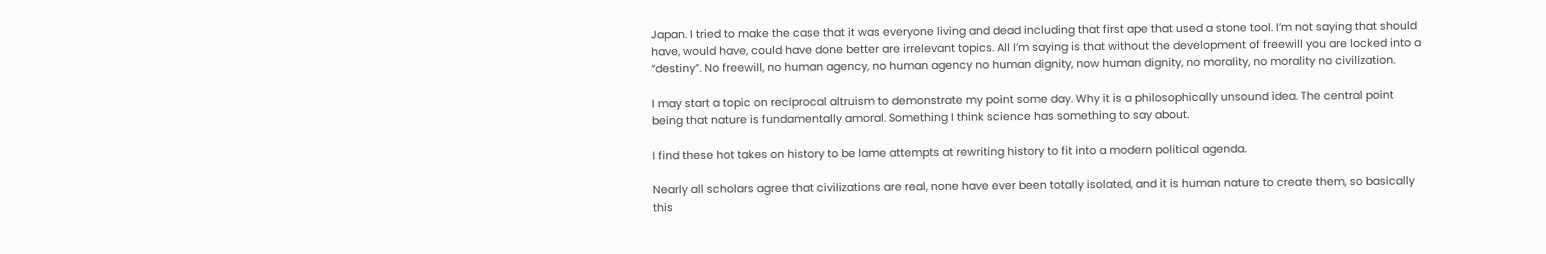Japan. I tried to make the case that it was everyone living and dead including that first ape that used a stone tool. I’m not saying that should have, would have, could have done better are irrelevant topics. All I’m saying is that without the development of freewill you are locked into a “destiny”. No freewill, no human agency, no human agency no human dignity, now human dignity, no morality, no morality no civilization.

I may start a topic on reciprocal altruism to demonstrate my point some day. Why it is a philosophically unsound idea. The central point being that nature is fundamentally amoral. Something I think science has something to say about.

I find these hot takes on history to be lame attempts at rewriting history to fit into a modern political agenda.

Nearly all scholars agree that civilizations are real, none have ever been totally isolated, and it is human nature to create them, so basically this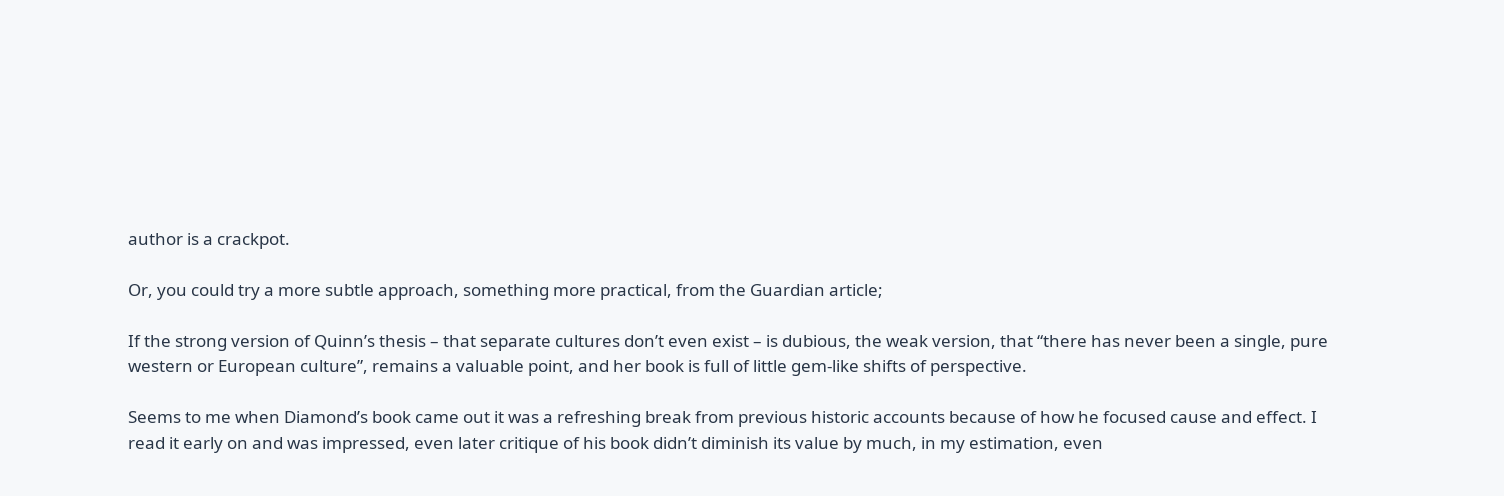author is a crackpot.

Or, you could try a more subtle approach, something more practical, from the Guardian article;

If the strong version of Quinn’s thesis – that separate cultures don’t even exist – is dubious, the weak version, that “there has never been a single, pure western or European culture”, remains a valuable point, and her book is full of little gem-like shifts of perspective.

Seems to me when Diamond’s book came out it was a refreshing break from previous historic accounts because of how he focused cause and effect. I read it early on and was impressed, even later critique of his book didn’t diminish its value by much, in my estimation, even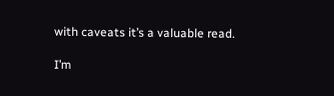with caveats it’s a valuable read.

I’m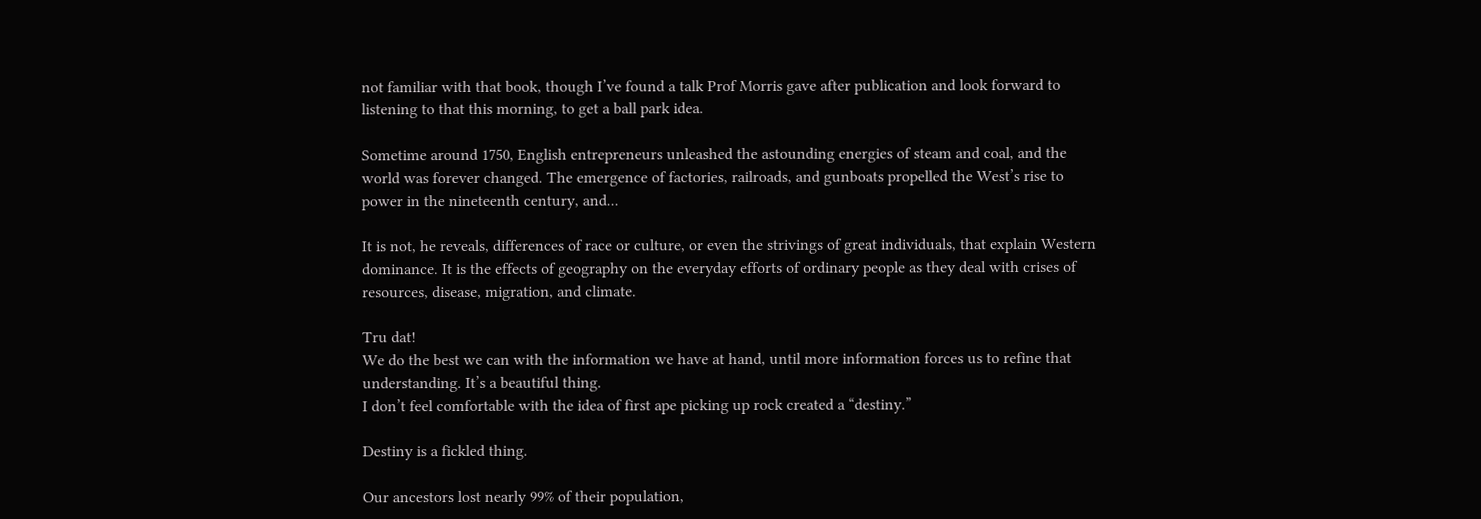not familiar with that book, though I’ve found a talk Prof Morris gave after publication and look forward to listening to that this morning, to get a ball park idea.

Sometime around 1750, English entrepreneurs unleashed the astounding energies of steam and coal, and the world was forever changed. The emergence of factories, railroads, and gunboats propelled the West’s rise to power in the nineteenth century, and...

It is not, he reveals, differences of race or culture, or even the strivings of great individuals, that explain Western dominance. It is the effects of geography on the everyday efforts of ordinary people as they deal with crises of resources, disease, migration, and climate.

Tru dat!
We do the best we can with the information we have at hand, until more information forces us to refine that understanding. It’s a beautiful thing.
I don’t feel comfortable with the idea of first ape picking up rock created a “destiny.”

Destiny is a fickled thing.

Our ancestors lost nearly 99% of their population,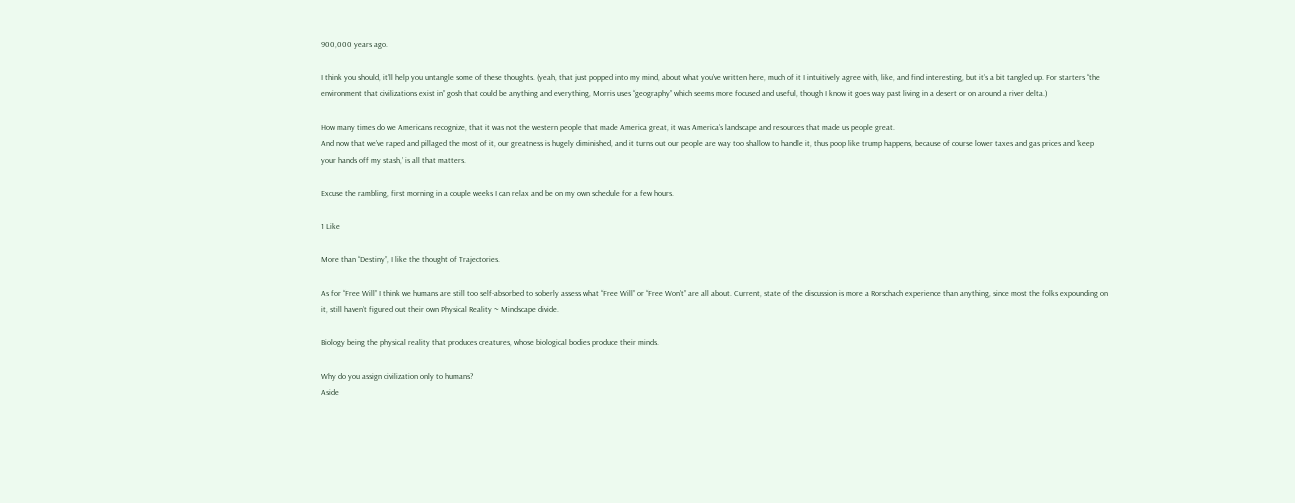900,000 years ago.

I think you should, it’ll help you untangle some of these thoughts. (yeah, that just popped into my mind, about what you’ve written here, much of it I intuitively agree with, like, and find interesting, but it’s a bit tangled up. For starters “the environment that civilizations exist in” gosh that could be anything and everything, Morris uses “geography” which seems more focused and useful, though I know it goes way past living in a desert or on around a river delta.)

How many times do we Americans recognize, that it was not the western people that made America great, it was America’s landscape and resources that made us people great.
And now that we’ve raped and pillaged the most of it, our greatness is hugely diminished, and it turns out our people are way too shallow to handle it, thus poop like trump happens, because of course lower taxes and gas prices and ‘keep your hands off my stash,’ is all that matters.

Excuse the rambling, first morning in a couple weeks I can relax and be on my own schedule for a few hours.

1 Like

More than “Destiny”, I like the thought of Trajectories.

As for “Free Will” I think we humans are still too self-absorbed to soberly assess what “Free Will” or “Free Won’t” are all about. Current, state of the discussion is more a Rorschach experience than anything, since most the folks expounding on it, still haven’t figured out their own Physical Reality ~ Mindscape divide.

Biology being the physical reality that produces creatures, whose biological bodies produce their minds.

Why do you assign civilization only to humans?
Aside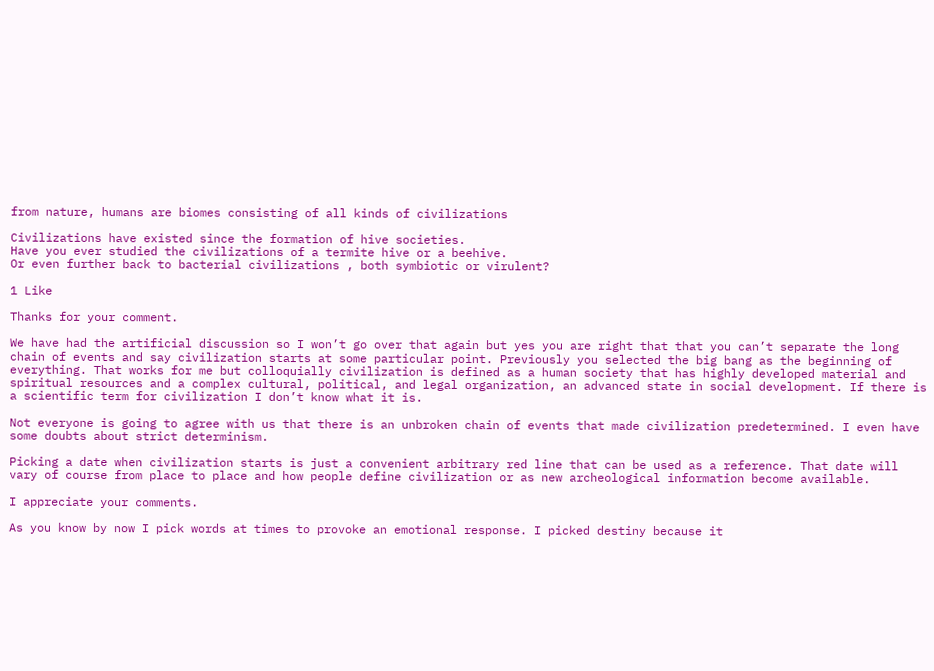from nature, humans are biomes consisting of all kinds of civilizations

Civilizations have existed since the formation of hive societies.
Have you ever studied the civilizations of a termite hive or a beehive.
Or even further back to bacterial civilizations , both symbiotic or virulent?

1 Like

Thanks for your comment.

We have had the artificial discussion so I won’t go over that again but yes you are right that that you can’t separate the long chain of events and say civilization starts at some particular point. Previously you selected the big bang as the beginning of everything. That works for me but colloquially civilization is defined as a human society that has highly developed material and spiritual resources and a complex cultural, political, and legal organization, an advanced state in social development. If there is a scientific term for civilization I don’t know what it is.

Not everyone is going to agree with us that there is an unbroken chain of events that made civilization predetermined. I even have some doubts about strict determinism.

Picking a date when civilization starts is just a convenient arbitrary red line that can be used as a reference. That date will vary of course from place to place and how people define civilization or as new archeological information become available.

I appreciate your comments.

As you know by now I pick words at times to provoke an emotional response. I picked destiny because it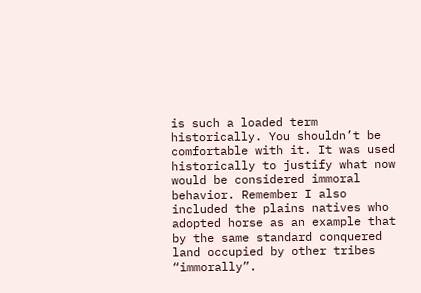is such a loaded term historically. You shouldn’t be comfortable with it. It was used historically to justify what now would be considered immoral behavior. Remember I also included the plains natives who adopted horse as an example that by the same standard conquered land occupied by other tribes “immorally”.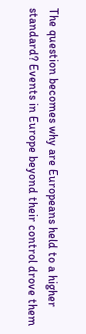The question becomes why are Europeans held to a higher standard? Events in Europe beyond their control drove them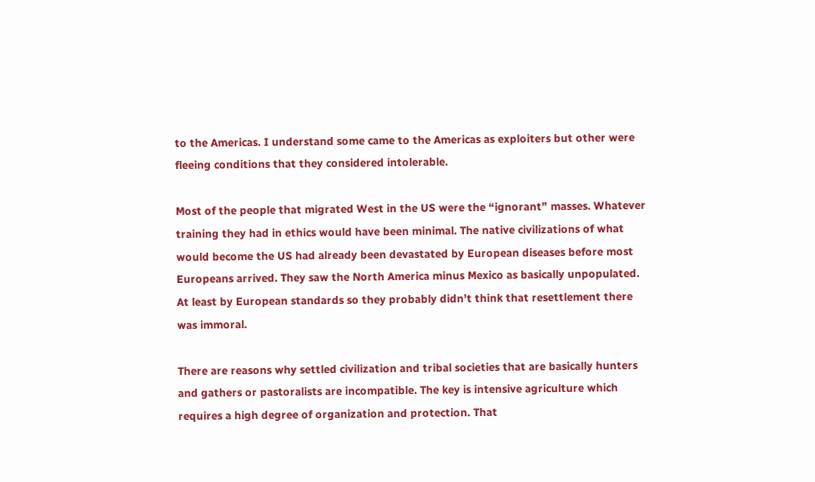to the Americas. I understand some came to the Americas as exploiters but other were fleeing conditions that they considered intolerable.

Most of the people that migrated West in the US were the “ignorant” masses. Whatever training they had in ethics would have been minimal. The native civilizations of what would become the US had already been devastated by European diseases before most Europeans arrived. They saw the North America minus Mexico as basically unpopulated. At least by European standards so they probably didn’t think that resettlement there was immoral.

There are reasons why settled civilization and tribal societies that are basically hunters and gathers or pastoralists are incompatible. The key is intensive agriculture which requires a high degree of organization and protection. That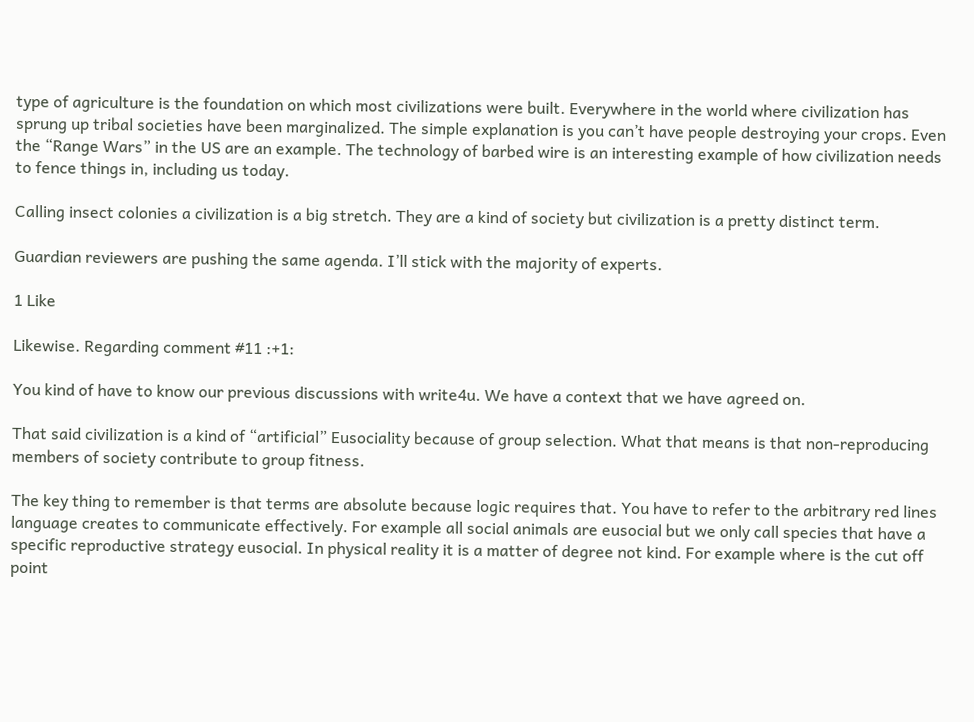type of agriculture is the foundation on which most civilizations were built. Everywhere in the world where civilization has sprung up tribal societies have been marginalized. The simple explanation is you can’t have people destroying your crops. Even the “Range Wars” in the US are an example. The technology of barbed wire is an interesting example of how civilization needs to fence things in, including us today.

Calling insect colonies a civilization is a big stretch. They are a kind of society but civilization is a pretty distinct term.

Guardian reviewers are pushing the same agenda. I’ll stick with the majority of experts.

1 Like

Likewise. Regarding comment #11 :+1:

You kind of have to know our previous discussions with write4u. We have a context that we have agreed on.

That said civilization is a kind of “artificial” Eusociality because of group selection. What that means is that non-reproducing members of society contribute to group fitness.

The key thing to remember is that terms are absolute because logic requires that. You have to refer to the arbitrary red lines language creates to communicate effectively. For example all social animals are eusocial but we only call species that have a specific reproductive strategy eusocial. In physical reality it is a matter of degree not kind. For example where is the cut off point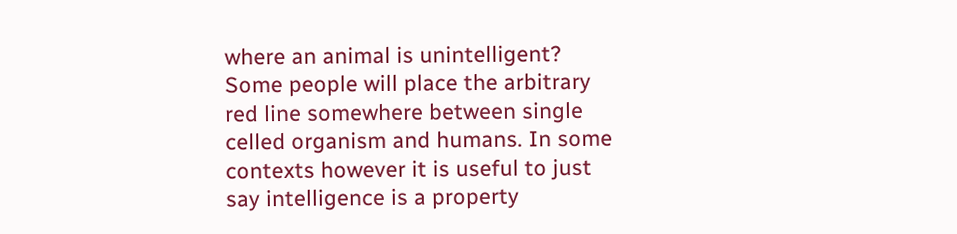where an animal is unintelligent? Some people will place the arbitrary red line somewhere between single celled organism and humans. In some contexts however it is useful to just say intelligence is a property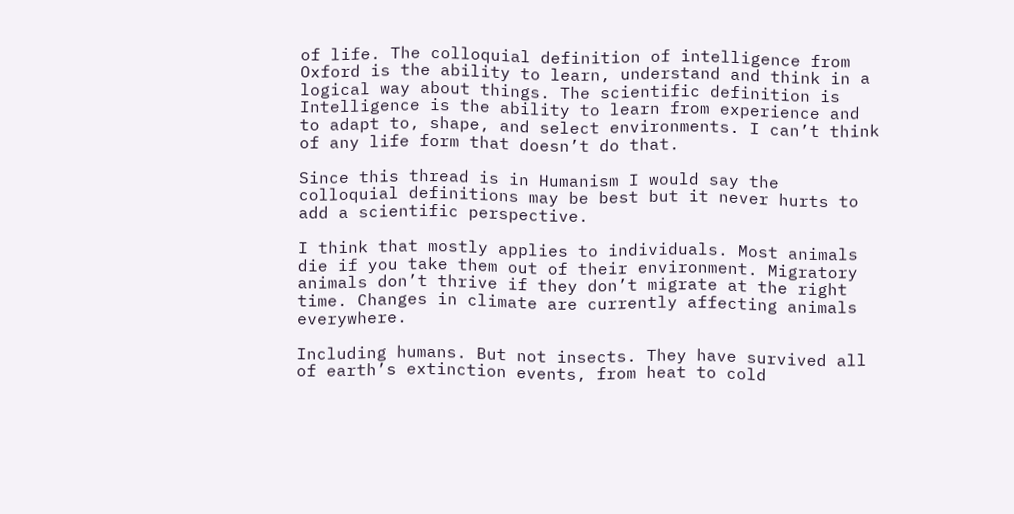of life. The colloquial definition of intelligence from Oxford is the ability to learn, understand and think in a logical way about things. The scientific definition is Intelligence is the ability to learn from experience and to adapt to, shape, and select environments. I can’t think of any life form that doesn’t do that.

Since this thread is in Humanism I would say the colloquial definitions may be best but it never hurts to add a scientific perspective.

I think that mostly applies to individuals. Most animals die if you take them out of their environment. Migratory animals don’t thrive if they don’t migrate at the right time. Changes in climate are currently affecting animals everywhere.

Including humans. But not insects. They have survived all of earth’s extinction events, from heat to cold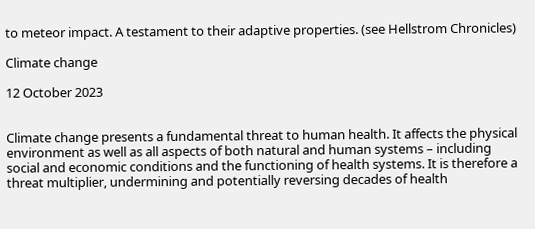to meteor impact. A testament to their adaptive properties. (see Hellstrom Chronicles)

Climate change

12 October 2023


Climate change presents a fundamental threat to human health. It affects the physical environment as well as all aspects of both natural and human systems – including social and economic conditions and the functioning of health systems. It is therefore a threat multiplier, undermining and potentially reversing decades of health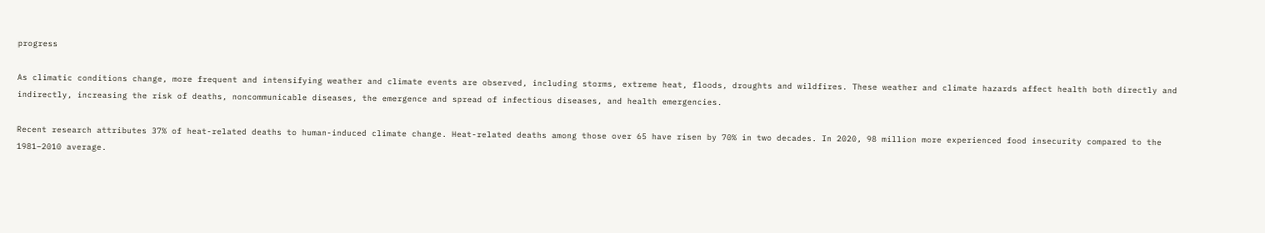progress

As climatic conditions change, more frequent and intensifying weather and climate events are observed, including storms, extreme heat, floods, droughts and wildfires. These weather and climate hazards affect health both directly and indirectly, increasing the risk of deaths, noncommunicable diseases, the emergence and spread of infectious diseases, and health emergencies.

Recent research attributes 37% of heat-related deaths to human-induced climate change. Heat-related deaths among those over 65 have risen by 70% in two decades. In 2020, 98 million more experienced food insecurity compared to the 1981–2010 average.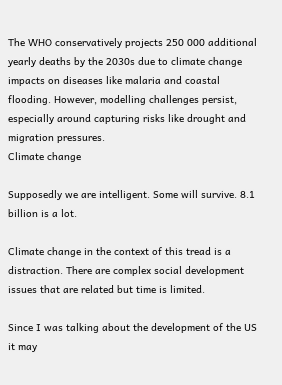The WHO conservatively projects 250 000 additional yearly deaths by the 2030s due to climate change impacts on diseases like malaria and coastal flooding. However, modelling challenges persist, especially around capturing risks like drought and migration pressures.
Climate change

Supposedly we are intelligent. Some will survive. 8.1 billion is a lot.

Climate change in the context of this tread is a distraction. There are complex social development issues that are related but time is limited.

Since I was talking about the development of the US it may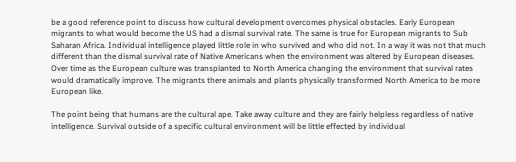be a good reference point to discuss how cultural development overcomes physical obstacles. Early European migrants to what would become the US had a dismal survival rate. The same is true for European migrants to Sub Saharan Africa. Individual intelligence played little role in who survived and who did not. In a way it was not that much different than the dismal survival rate of Native Americans when the environment was altered by European diseases. Over time as the European culture was transplanted to North America changing the environment that survival rates would dramatically improve. The migrants there animals and plants physically transformed North America to be more European like.

The point being that humans are the cultural ape. Take away culture and they are fairly helpless regardless of native intelligence. Survival outside of a specific cultural environment will be little effected by individual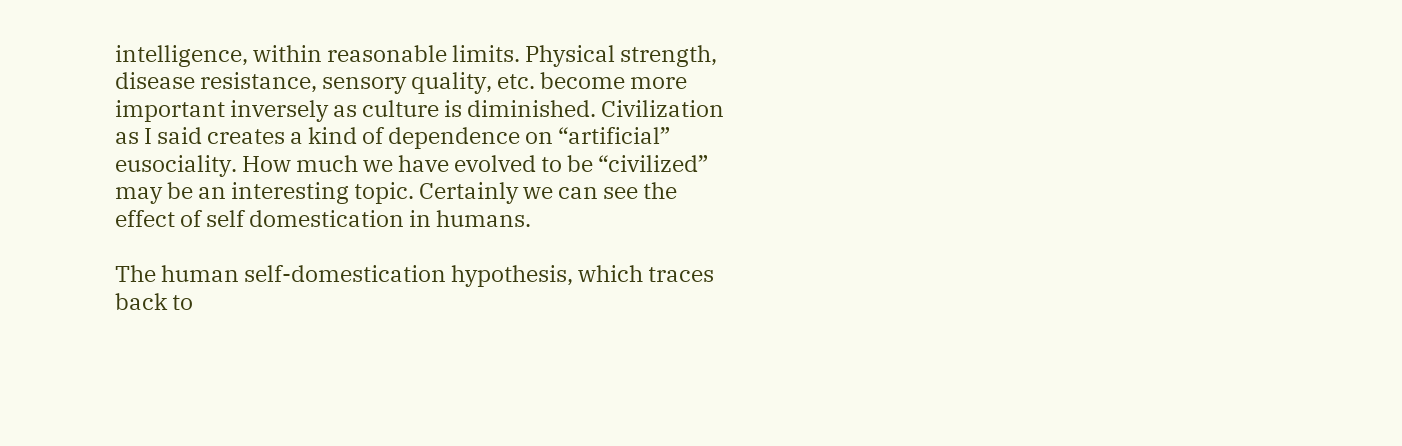intelligence, within reasonable limits. Physical strength, disease resistance, sensory quality, etc. become more important inversely as culture is diminished. Civilization as I said creates a kind of dependence on “artificial” eusociality. How much we have evolved to be “civilized” may be an interesting topic. Certainly we can see the effect of self domestication in humans.

The human self-domestication hypothesis, which traces back to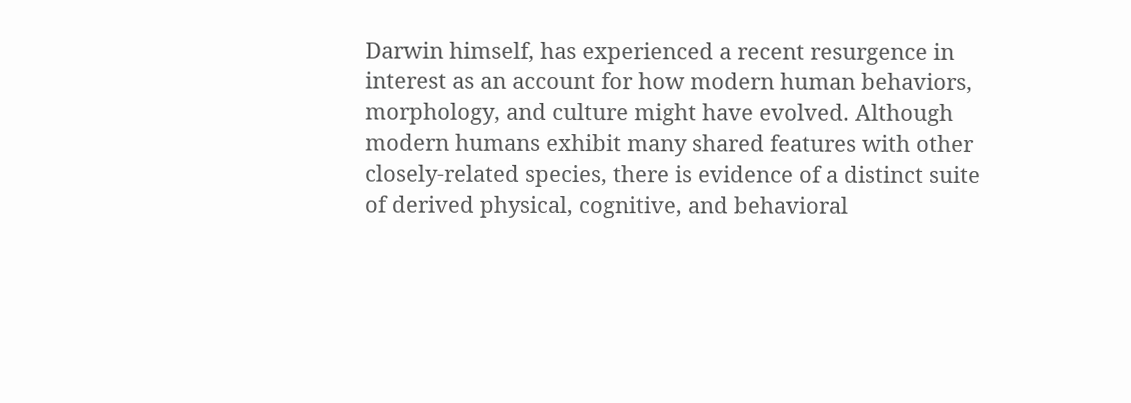Darwin himself, has experienced a recent resurgence in interest as an account for how modern human behaviors, morphology, and culture might have evolved. Although modern humans exhibit many shared features with other closely-related species, there is evidence of a distinct suite of derived physical, cognitive, and behavioral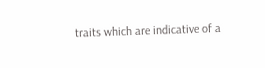traits which are indicative of a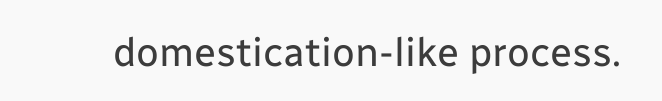domestication-like process.